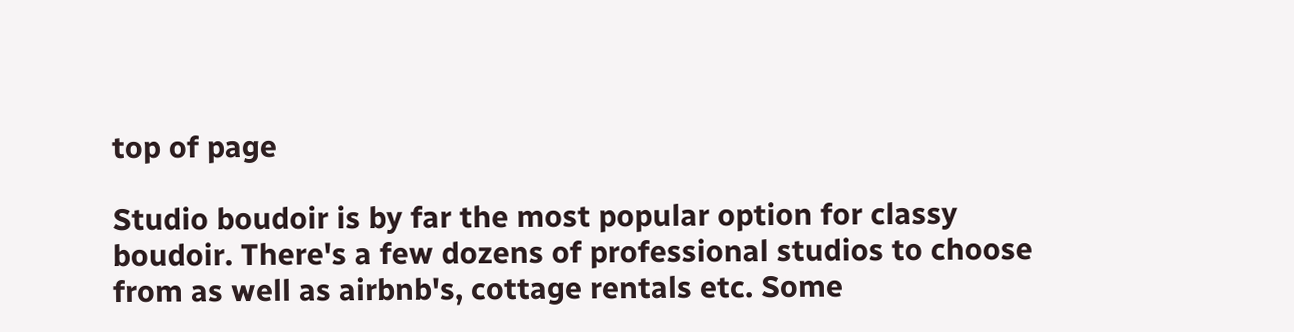top of page

Studio boudoir is by far the most popular option for classy boudoir. There's a few dozens of professional studios to choose from as well as airbnb's, cottage rentals etc. Some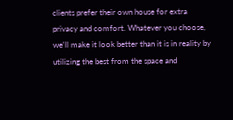clients prefer their own house for extra privacy and comfort. Whatever you choose, we'll make it look better than it is in reality by utilizing the best from the space and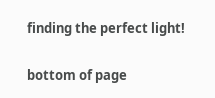finding the perfect light!

bottom of page